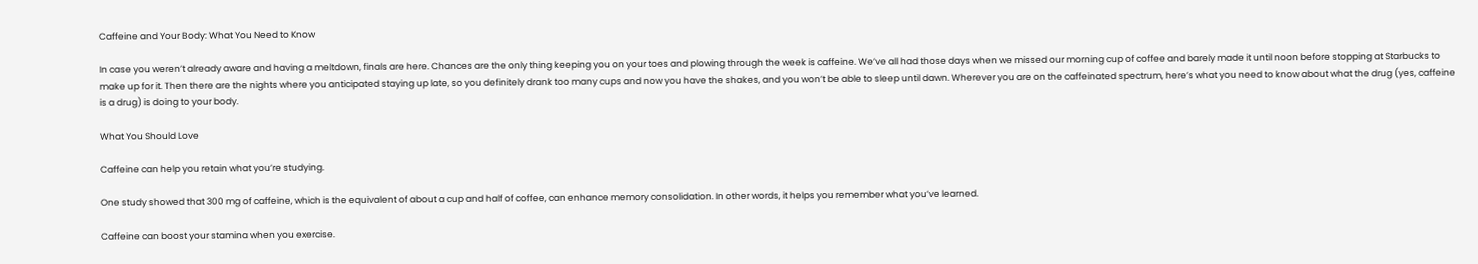Caffeine and Your Body: What You Need to Know

In case you weren’t already aware and having a meltdown, finals are here. Chances are the only thing keeping you on your toes and plowing through the week is caffeine. We’ve all had those days when we missed our morning cup of coffee and barely made it until noon before stopping at Starbucks to make up for it. Then there are the nights where you anticipated staying up late, so you definitely drank too many cups and now you have the shakes, and you won’t be able to sleep until dawn. Wherever you are on the caffeinated spectrum, here’s what you need to know about what the drug (yes, caffeine is a drug) is doing to your body.

What You Should Love

Caffeine can help you retain what you’re studying.

One study showed that 300 mg of caffeine, which is the equivalent of about a cup and half of coffee, can enhance memory consolidation. In other words, it helps you remember what you’ve learned.

Caffeine can boost your stamina when you exercise.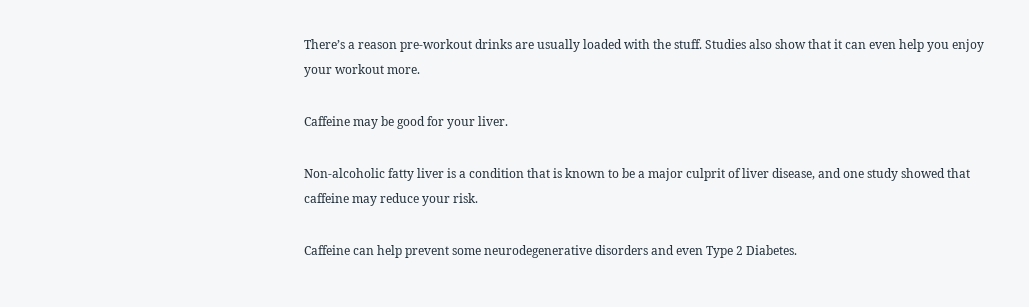There’s a reason pre-workout drinks are usually loaded with the stuff. Studies also show that it can even help you enjoy your workout more.

Caffeine may be good for your liver.

Non-alcoholic fatty liver is a condition that is known to be a major culprit of liver disease, and one study showed that caffeine may reduce your risk.

Caffeine can help prevent some neurodegenerative disorders and even Type 2 Diabetes.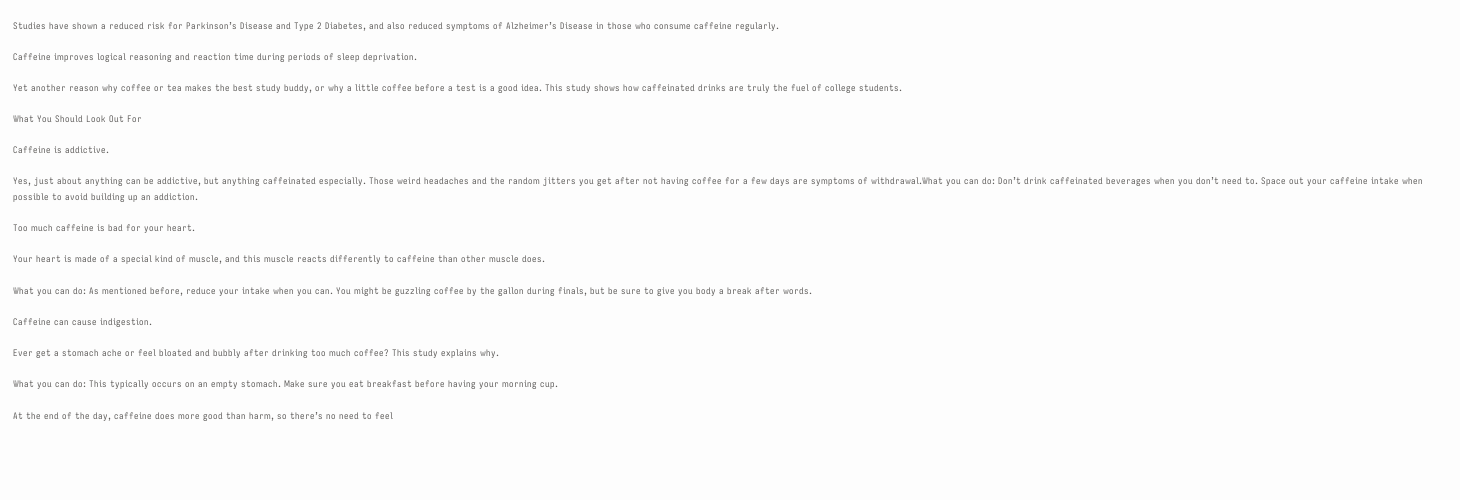Studies have shown a reduced risk for Parkinson’s Disease and Type 2 Diabetes, and also reduced symptoms of Alzheimer’s Disease in those who consume caffeine regularly.

Caffeine improves logical reasoning and reaction time during periods of sleep deprivation.

Yet another reason why coffee or tea makes the best study buddy, or why a little coffee before a test is a good idea. This study shows how caffeinated drinks are truly the fuel of college students.

What You Should Look Out For

Caffeine is addictive.

Yes, just about anything can be addictive, but anything caffeinated especially. Those weird headaches and the random jitters you get after not having coffee for a few days are symptoms of withdrawal.What you can do: Don’t drink caffeinated beverages when you don’t need to. Space out your caffeine intake when possible to avoid building up an addiction.

Too much caffeine is bad for your heart.

Your heart is made of a special kind of muscle, and this muscle reacts differently to caffeine than other muscle does.

What you can do: As mentioned before, reduce your intake when you can. You might be guzzling coffee by the gallon during finals, but be sure to give you body a break after words.

Caffeine can cause indigestion.

Ever get a stomach ache or feel bloated and bubbly after drinking too much coffee? This study explains why.

What you can do: This typically occurs on an empty stomach. Make sure you eat breakfast before having your morning cup.

At the end of the day, caffeine does more good than harm, so there’s no need to feel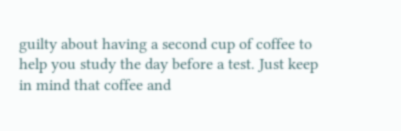guilty about having a second cup of coffee to help you study the day before a test. Just keep in mind that coffee and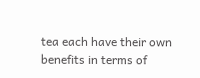tea each have their own benefits in terms of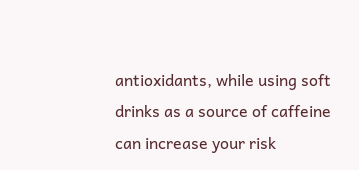antioxidants, while using soft drinks as a source of caffeine can increase your risk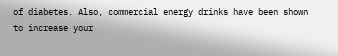of diabetes. Also, commercial energy drinks have been shown to increase your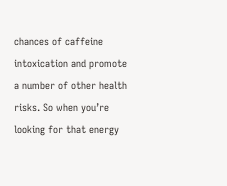chances of caffeine intoxication and promote a number of other health risks. So when you’re looking for that energy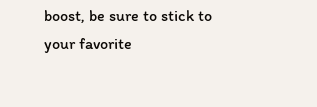boost, be sure to stick to your favorite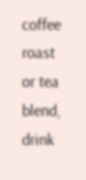coffee roast or tea blend, drink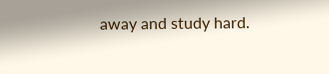away and study hard.